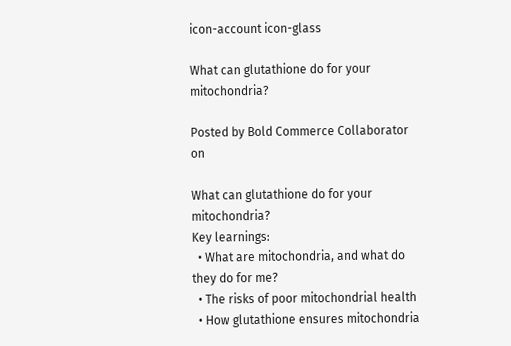icon-account icon-glass

What can glutathione do for your mitochondria?

Posted by Bold Commerce Collaborator on

What can glutathione do for your mitochondria?
Key learnings:
  • What are mitochondria, and what do they do for me?
  • The risks of poor mitochondrial health
  • How glutathione ensures mitochondria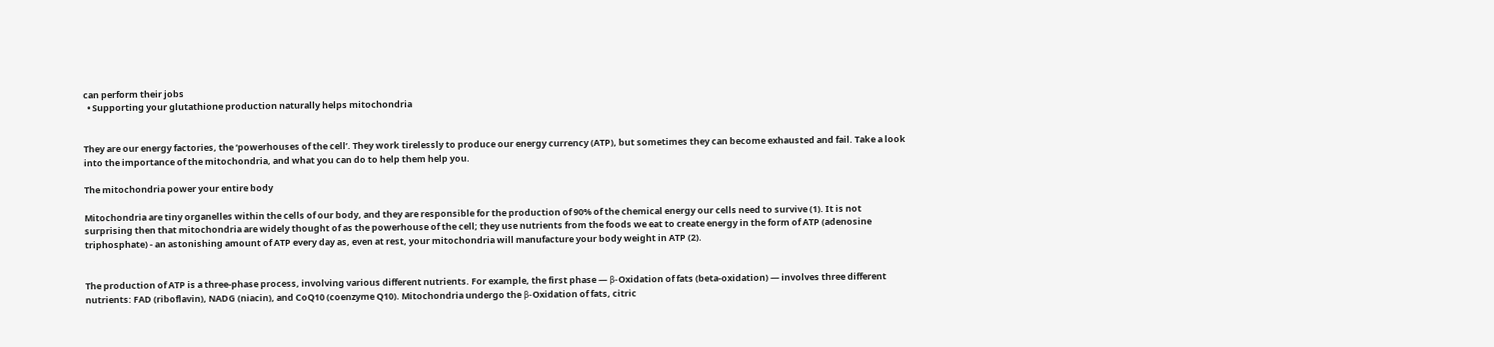can perform their jobs
  • Supporting your glutathione production naturally helps mitochondria


They are our energy factories, the ‘powerhouses of the cell’. They work tirelessly to produce our energy currency (ATP), but sometimes they can become exhausted and fail. Take a look into the importance of the mitochondria, and what you can do to help them help you.

The mitochondria power your entire body

Mitochondria are tiny organelles within the cells of our body, and they are responsible for the production of 90% of the chemical energy our cells need to survive (1). It is not surprising then that mitochondria are widely thought of as the powerhouse of the cell; they use nutrients from the foods we eat to create energy in the form of ATP (adenosine triphosphate) - an astonishing amount of ATP every day as, even at rest, your mitochondria will manufacture your body weight in ATP (2).


The production of ATP is a three-phase process, involving various different nutrients. For example, the first phase — β-Oxidation of fats (beta-oxidation) — involves three different nutrients: FAD (riboflavin), NADG (niacin), and CoQ10 (coenzyme Q10). Mitochondria undergo the β-Oxidation of fats, citric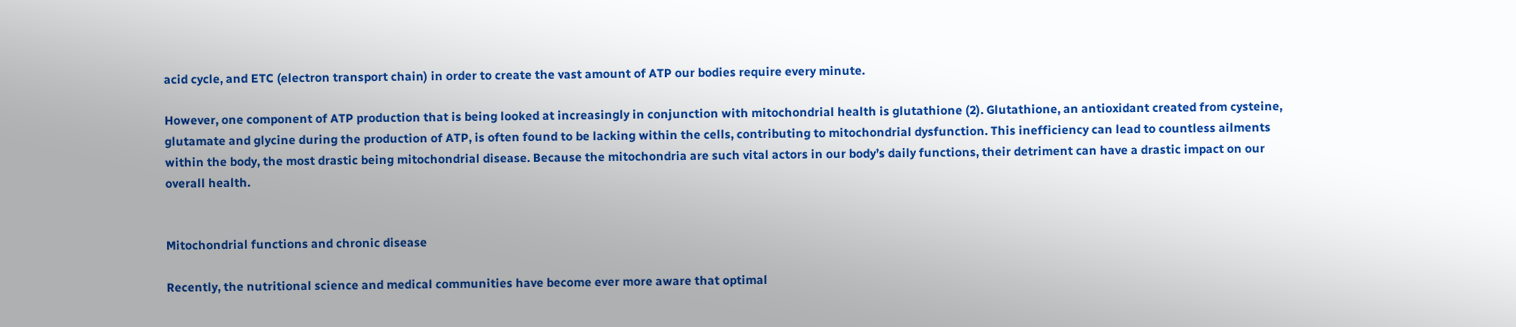acid cycle, and ETC (electron transport chain) in order to create the vast amount of ATP our bodies require every minute.

However, one component of ATP production that is being looked at increasingly in conjunction with mitochondrial health is glutathione (2). Glutathione, an antioxidant created from cysteine, glutamate and glycine during the production of ATP, is often found to be lacking within the cells, contributing to mitochondrial dysfunction. This inefficiency can lead to countless ailments within the body, the most drastic being mitochondrial disease. Because the mitochondria are such vital actors in our body’s daily functions, their detriment can have a drastic impact on our overall health.


Mitochondrial functions and chronic disease

Recently, the nutritional science and medical communities have become ever more aware that optimal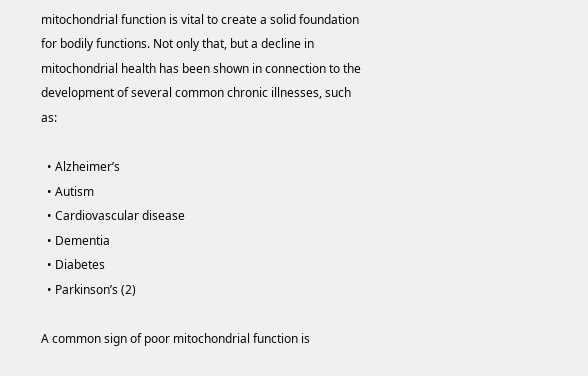mitochondrial function is vital to create a solid foundation for bodily functions. Not only that, but a decline in mitochondrial health has been shown in connection to the development of several common chronic illnesses, such as:

  • Alzheimer’s
  • Autism
  • Cardiovascular disease
  • Dementia
  • Diabetes
  • Parkinson’s (2)

A common sign of poor mitochondrial function is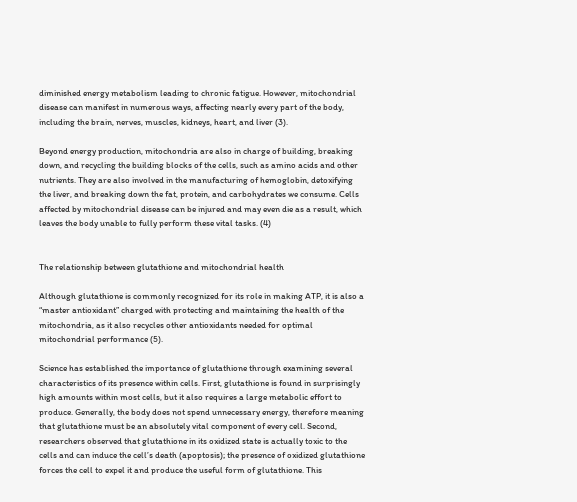diminished energy metabolism leading to chronic fatigue. However, mitochondrial disease can manifest in numerous ways, affecting nearly every part of the body, including the brain, nerves, muscles, kidneys, heart, and liver (3).

Beyond energy production, mitochondria are also in charge of building, breaking down, and recycling the building blocks of the cells, such as amino acids and other nutrients. They are also involved in the manufacturing of hemoglobin, detoxifying the liver, and breaking down the fat, protein, and carbohydrates we consume. Cells affected by mitochondrial disease can be injured and may even die as a result, which leaves the body unable to fully perform these vital tasks. (4)


The relationship between glutathione and mitochondrial health

Although glutathione is commonly recognized for its role in making ATP, it is also a “master antioxidant” charged with protecting and maintaining the health of the mitochondria, as it also recycles other antioxidants needed for optimal mitochondrial performance (5).

Science has established the importance of glutathione through examining several characteristics of its presence within cells. First, glutathione is found in surprisingly high amounts within most cells, but it also requires a large metabolic effort to produce. Generally, the body does not spend unnecessary energy, therefore meaning that glutathione must be an absolutely vital component of every cell. Second, researchers observed that glutathione in its oxidized state is actually toxic to the cells and can induce the cell’s death (apoptosis); the presence of oxidized glutathione forces the cell to expel it and produce the useful form of glutathione. This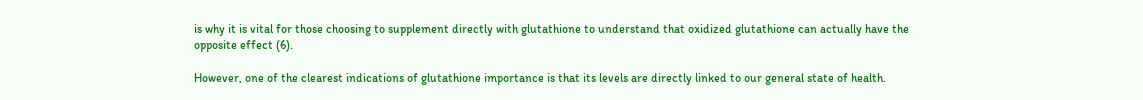is why it is vital for those choosing to supplement directly with glutathione to understand that oxidized glutathione can actually have the opposite effect (6).

However, one of the clearest indications of glutathione importance is that its levels are directly linked to our general state of health.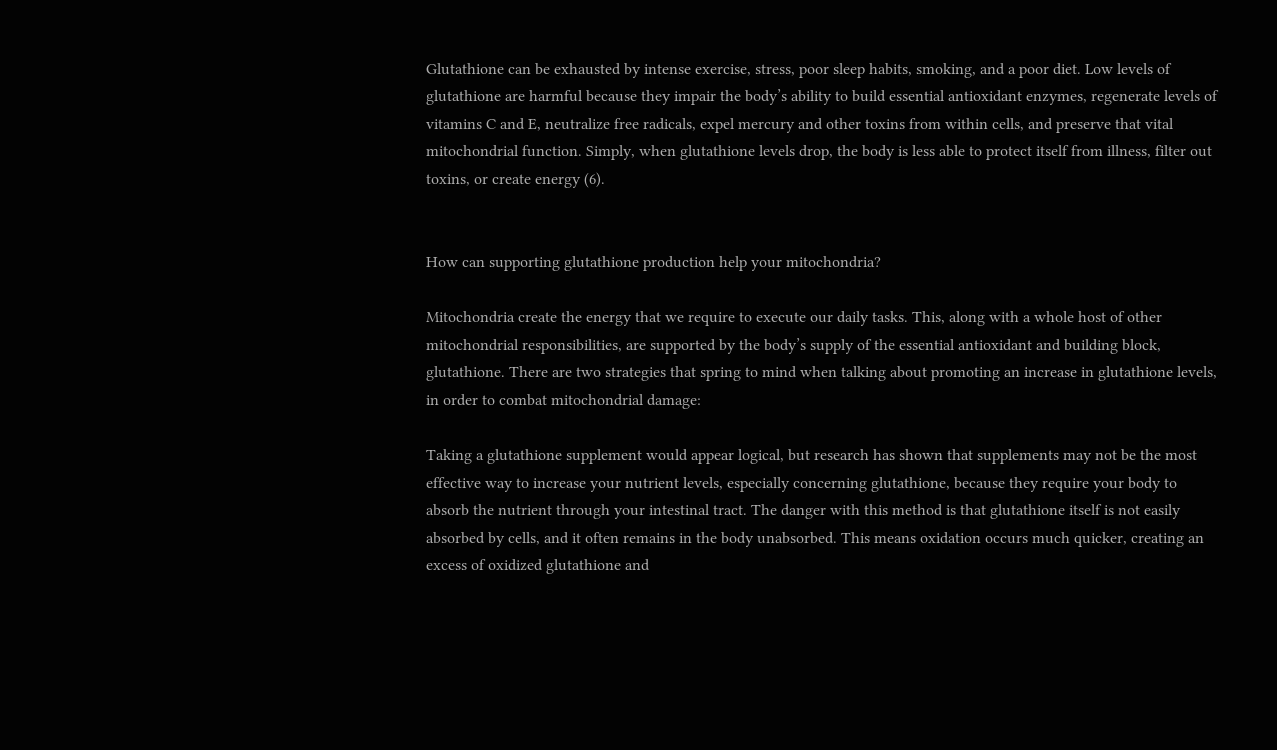Glutathione can be exhausted by intense exercise, stress, poor sleep habits, smoking, and a poor diet. Low levels of glutathione are harmful because they impair the body’s ability to build essential antioxidant enzymes, regenerate levels of vitamins C and E, neutralize free radicals, expel mercury and other toxins from within cells, and preserve that vital mitochondrial function. Simply, when glutathione levels drop, the body is less able to protect itself from illness, filter out toxins, or create energy (6).


How can supporting glutathione production help your mitochondria?

Mitochondria create the energy that we require to execute our daily tasks. This, along with a whole host of other mitochondrial responsibilities, are supported by the body’s supply of the essential antioxidant and building block, glutathione. There are two strategies that spring to mind when talking about promoting an increase in glutathione levels, in order to combat mitochondrial damage:

Taking a glutathione supplement would appear logical, but research has shown that supplements may not be the most effective way to increase your nutrient levels, especially concerning glutathione, because they require your body to absorb the nutrient through your intestinal tract. The danger with this method is that glutathione itself is not easily absorbed by cells, and it often remains in the body unabsorbed. This means oxidation occurs much quicker, creating an excess of oxidized glutathione and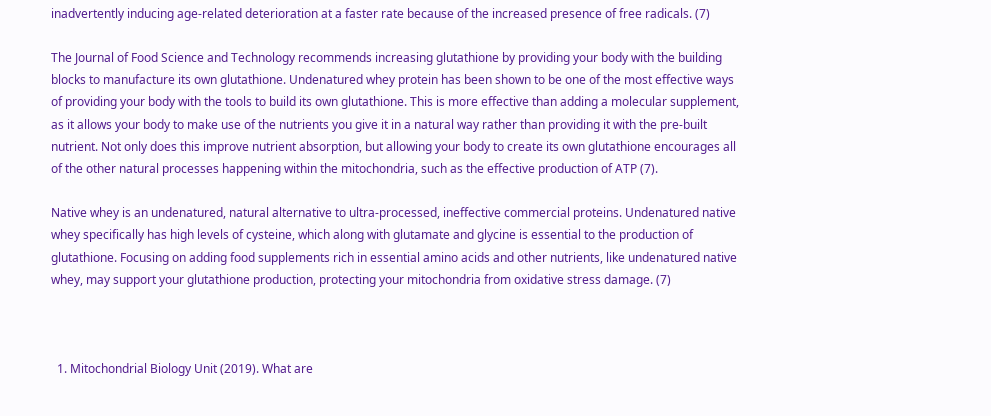inadvertently inducing age-related deterioration at a faster rate because of the increased presence of free radicals. (7)

The Journal of Food Science and Technology recommends increasing glutathione by providing your body with the building blocks to manufacture its own glutathione. Undenatured whey protein has been shown to be one of the most effective ways of providing your body with the tools to build its own glutathione. This is more effective than adding a molecular supplement, as it allows your body to make use of the nutrients you give it in a natural way rather than providing it with the pre-built nutrient. Not only does this improve nutrient absorption, but allowing your body to create its own glutathione encourages all of the other natural processes happening within the mitochondria, such as the effective production of ATP (7).

Native whey is an undenatured, natural alternative to ultra-processed, ineffective commercial proteins. Undenatured native whey specifically has high levels of cysteine, which along with glutamate and glycine is essential to the production of glutathione. Focusing on adding food supplements rich in essential amino acids and other nutrients, like undenatured native whey, may support your glutathione production, protecting your mitochondria from oxidative stress damage. (7)



  1. Mitochondrial Biology Unit (2019). What are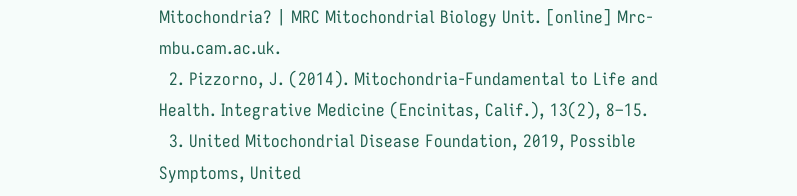Mitochondria? | MRC Mitochondrial Biology Unit. [online] Mrc-mbu.cam.ac.uk.
  2. Pizzorno, J. (2014). Mitochondria-Fundamental to Life and Health. Integrative Medicine (Encinitas, Calif.), 13(2), 8–15.
  3. United Mitochondrial Disease Foundation, 2019, Possible Symptoms, United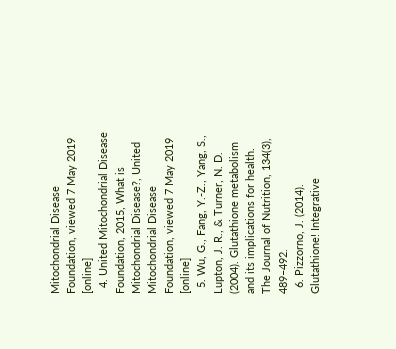Mitochondrial Disease Foundation, viewed 7 May 2019 [online]
  4. United Mitochondrial Disease Foundation, 2015, What is Mitochondrial Disease?, United Mitochondrial Disease Foundation, viewed 7 May 2019 [online]
  5. Wu, G., Fang, Y.-Z., Yang, S., Lupton, J. R., & Turner, N. D. (2004). Glutathione metabolism and its implications for health. The Journal of Nutrition, 134(3), 489–492.
  6. Pizzorno, J. (2014). Glutathione! Integrative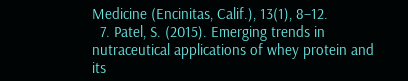Medicine (Encinitas, Calif.), 13(1), 8–12.
  7. Patel, S. (2015). Emerging trends in nutraceutical applications of whey protein and its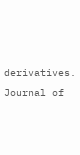derivatives. Journal of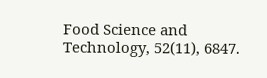Food Science and Technology, 52(11), 6847.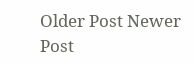Older Post Newer Post